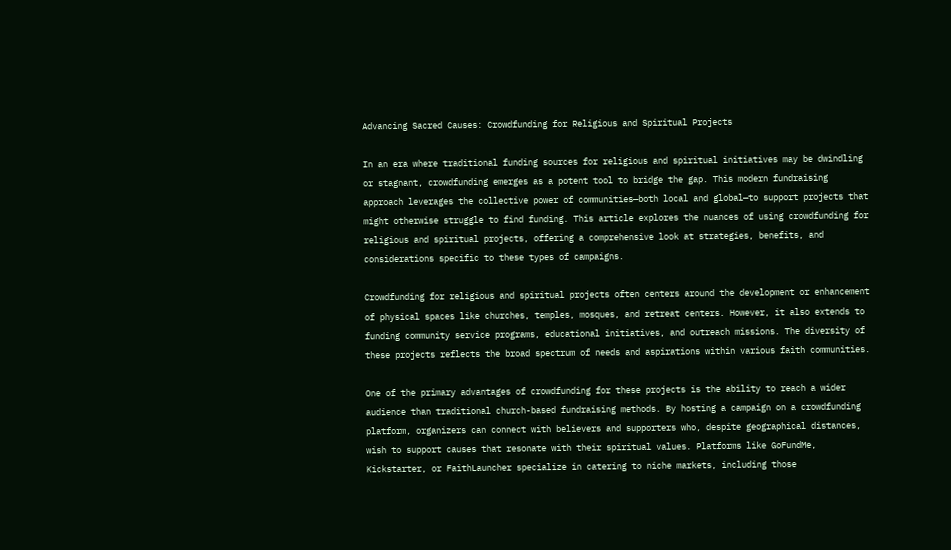Advancing Sacred Causes: Crowdfunding for Religious and Spiritual Projects

In an era where traditional funding sources for religious and spiritual initiatives may be dwindling or stagnant, crowdfunding emerges as a potent tool to bridge the gap. This modern fundraising approach leverages the collective power of communities—both local and global—to support projects that might otherwise struggle to find funding. This article explores the nuances of using crowdfunding for religious and spiritual projects, offering a comprehensive look at strategies, benefits, and considerations specific to these types of campaigns.

Crowdfunding for religious and spiritual projects often centers around the development or enhancement of physical spaces like churches, temples, mosques, and retreat centers. However, it also extends to funding community service programs, educational initiatives, and outreach missions. The diversity of these projects reflects the broad spectrum of needs and aspirations within various faith communities.

One of the primary advantages of crowdfunding for these projects is the ability to reach a wider audience than traditional church-based fundraising methods. By hosting a campaign on a crowdfunding platform, organizers can connect with believers and supporters who, despite geographical distances, wish to support causes that resonate with their spiritual values. Platforms like GoFundMe, Kickstarter, or FaithLauncher specialize in catering to niche markets, including those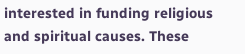interested in funding religious and spiritual causes. These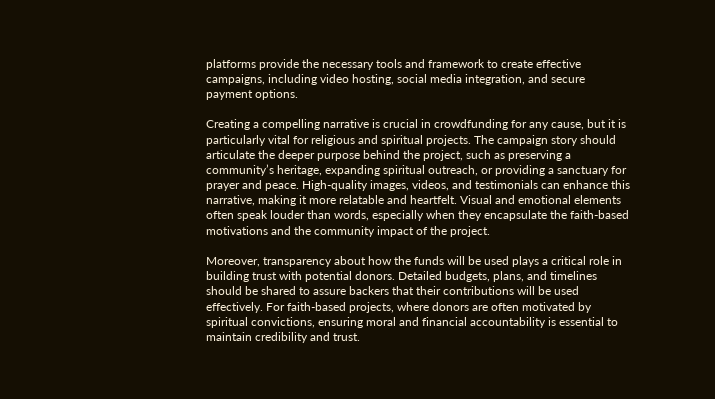platforms provide the necessary tools and framework to create effective campaigns, including video hosting, social media integration, and secure payment options.

Creating a compelling narrative is crucial in crowdfunding for any cause, but it is particularly vital for religious and spiritual projects. The campaign story should articulate the deeper purpose behind the project, such as preserving a community’s heritage, expanding spiritual outreach, or providing a sanctuary for prayer and peace. High-quality images, videos, and testimonials can enhance this narrative, making it more relatable and heartfelt. Visual and emotional elements often speak louder than words, especially when they encapsulate the faith-based motivations and the community impact of the project.

Moreover, transparency about how the funds will be used plays a critical role in building trust with potential donors. Detailed budgets, plans, and timelines should be shared to assure backers that their contributions will be used effectively. For faith-based projects, where donors are often motivated by spiritual convictions, ensuring moral and financial accountability is essential to maintain credibility and trust.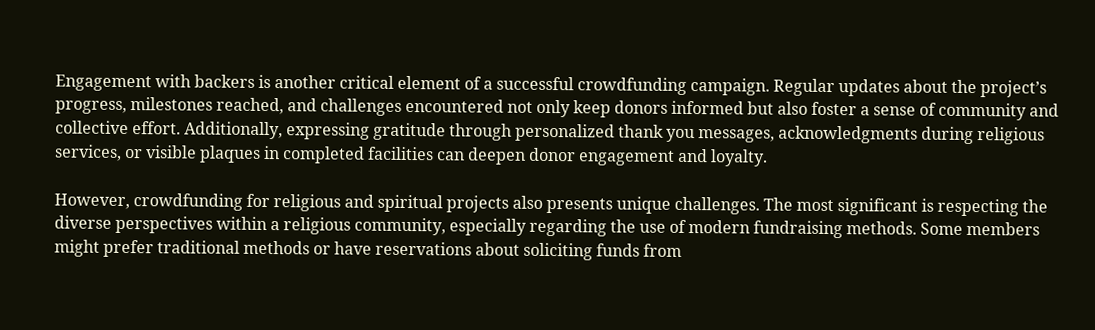Engagement with backers is another critical element of a successful crowdfunding campaign. Regular updates about the project’s progress, milestones reached, and challenges encountered not only keep donors informed but also foster a sense of community and collective effort. Additionally, expressing gratitude through personalized thank you messages, acknowledgments during religious services, or visible plaques in completed facilities can deepen donor engagement and loyalty.

However, crowdfunding for religious and spiritual projects also presents unique challenges. The most significant is respecting the diverse perspectives within a religious community, especially regarding the use of modern fundraising methods. Some members might prefer traditional methods or have reservations about soliciting funds from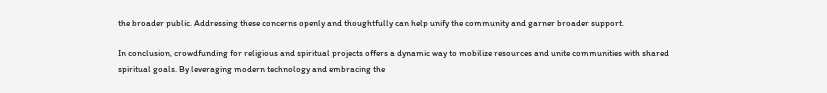the broader public. Addressing these concerns openly and thoughtfully can help unify the community and garner broader support.

In conclusion, crowdfunding for religious and spiritual projects offers a dynamic way to mobilize resources and unite communities with shared spiritual goals. By leveraging modern technology and embracing the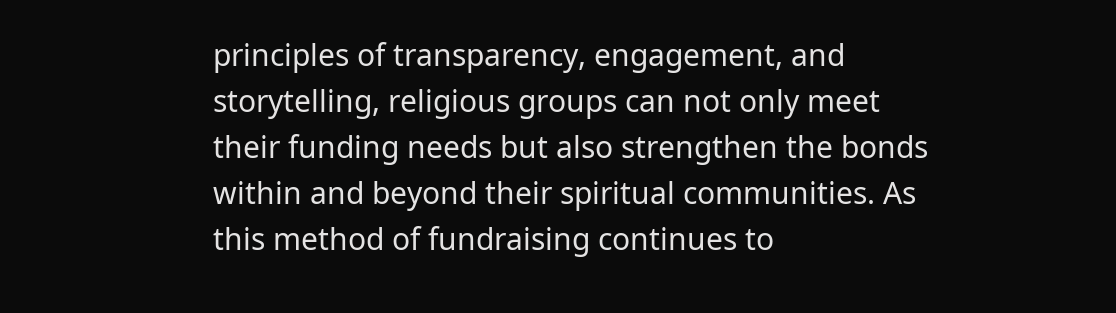principles of transparency, engagement, and storytelling, religious groups can not only meet their funding needs but also strengthen the bonds within and beyond their spiritual communities. As this method of fundraising continues to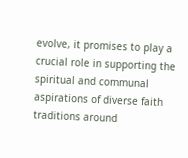evolve, it promises to play a crucial role in supporting the spiritual and communal aspirations of diverse faith traditions around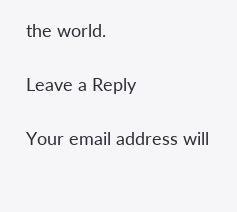the world.

Leave a Reply

Your email address will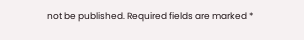not be published. Required fields are marked *